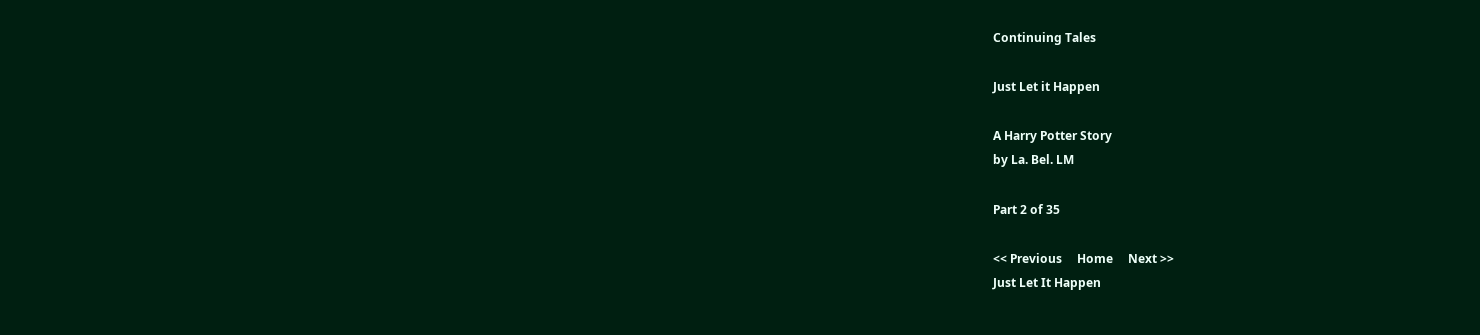Continuing Tales

Just Let it Happen

A Harry Potter Story
by La. Bel. LM

Part 2 of 35

<< Previous     Home     Next >>
Just Let It Happen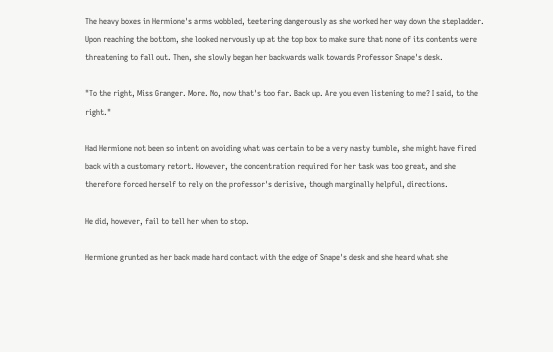The heavy boxes in Hermione's arms wobbled, teetering dangerously as she worked her way down the stepladder. Upon reaching the bottom, she looked nervously up at the top box to make sure that none of its contents were threatening to fall out. Then, she slowly began her backwards walk towards Professor Snape's desk.

"To the right, Miss Granger. More. No, now that's too far. Back up. Are you even listening to me? I said, to the right."

Had Hermione not been so intent on avoiding what was certain to be a very nasty tumble, she might have fired back with a customary retort. However, the concentration required for her task was too great, and she therefore forced herself to rely on the professor's derisive, though marginally helpful, directions.

He did, however, fail to tell her when to stop.

Hermione grunted as her back made hard contact with the edge of Snape's desk and she heard what she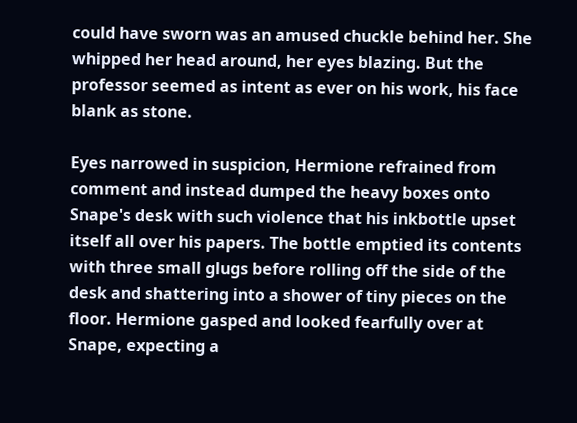could have sworn was an amused chuckle behind her. She whipped her head around, her eyes blazing. But the professor seemed as intent as ever on his work, his face blank as stone.

Eyes narrowed in suspicion, Hermione refrained from comment and instead dumped the heavy boxes onto Snape's desk with such violence that his inkbottle upset itself all over his papers. The bottle emptied its contents with three small glugs before rolling off the side of the desk and shattering into a shower of tiny pieces on the floor. Hermione gasped and looked fearfully over at Snape, expecting a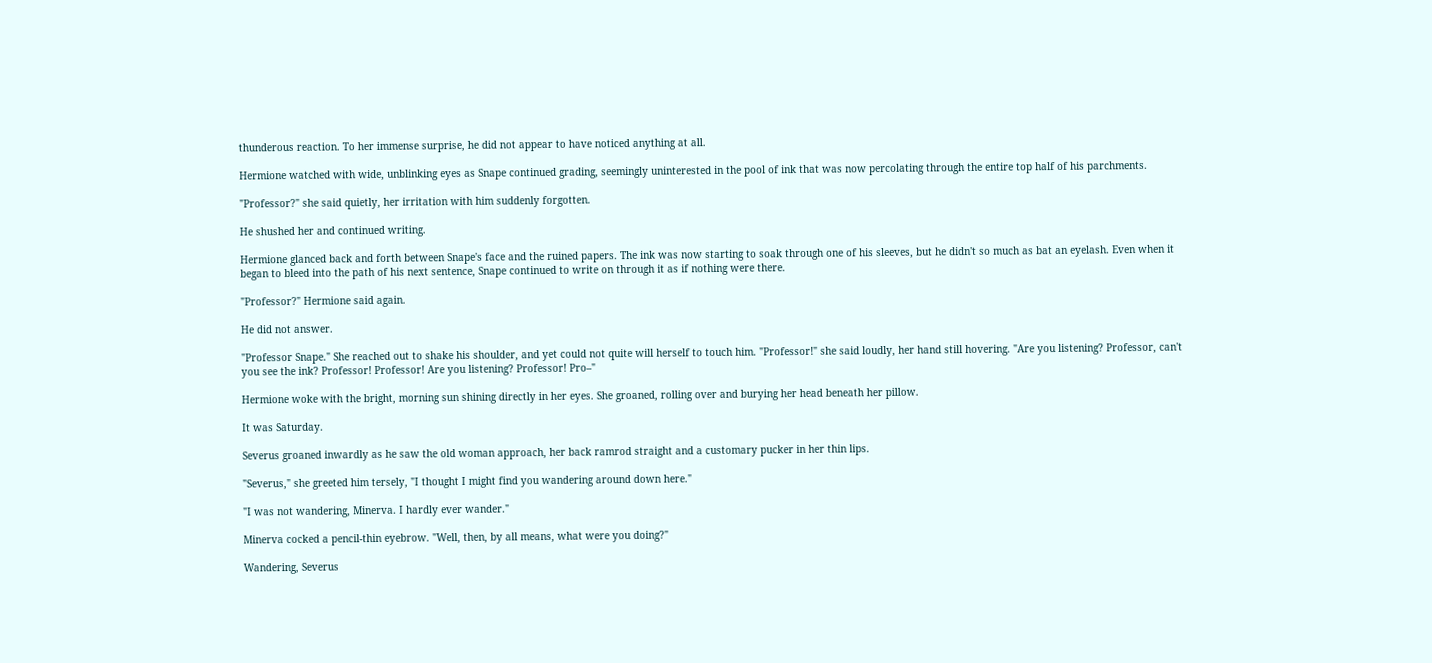thunderous reaction. To her immense surprise, he did not appear to have noticed anything at all.

Hermione watched with wide, unblinking eyes as Snape continued grading, seemingly uninterested in the pool of ink that was now percolating through the entire top half of his parchments.

"Professor?" she said quietly, her irritation with him suddenly forgotten.

He shushed her and continued writing.

Hermione glanced back and forth between Snape's face and the ruined papers. The ink was now starting to soak through one of his sleeves, but he didn't so much as bat an eyelash. Even when it began to bleed into the path of his next sentence, Snape continued to write on through it as if nothing were there.

"Professor?" Hermione said again.

He did not answer.

"Professor Snape." She reached out to shake his shoulder, and yet could not quite will herself to touch him. "Professor!" she said loudly, her hand still hovering. "Are you listening? Professor, can't you see the ink? Professor! Professor! Are you listening? Professor! Pro–"

Hermione woke with the bright, morning sun shining directly in her eyes. She groaned, rolling over and burying her head beneath her pillow.

It was Saturday.

Severus groaned inwardly as he saw the old woman approach, her back ramrod straight and a customary pucker in her thin lips.

"Severus," she greeted him tersely, "I thought I might find you wandering around down here."

"I was not wandering, Minerva. I hardly ever wander."

Minerva cocked a pencil-thin eyebrow. "Well, then, by all means, what were you doing?"

Wandering, Severus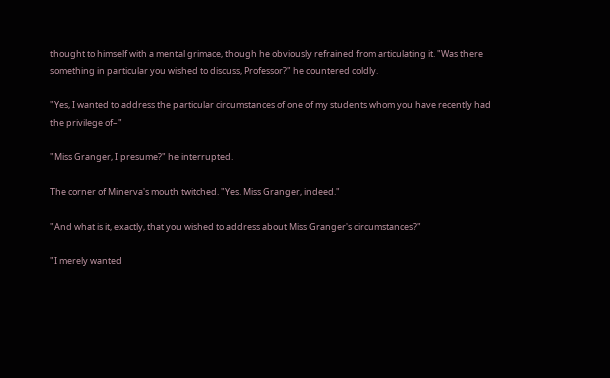thought to himself with a mental grimace, though he obviously refrained from articulating it. "Was there something in particular you wished to discuss, Professor?" he countered coldly.

"Yes, I wanted to address the particular circumstances of one of my students whom you have recently had the privilege of–"

"Miss Granger, I presume?" he interrupted.

The corner of Minerva's mouth twitched. "Yes. Miss Granger, indeed."

"And what is it, exactly, that you wished to address about Miss Granger's circumstances?"

"I merely wanted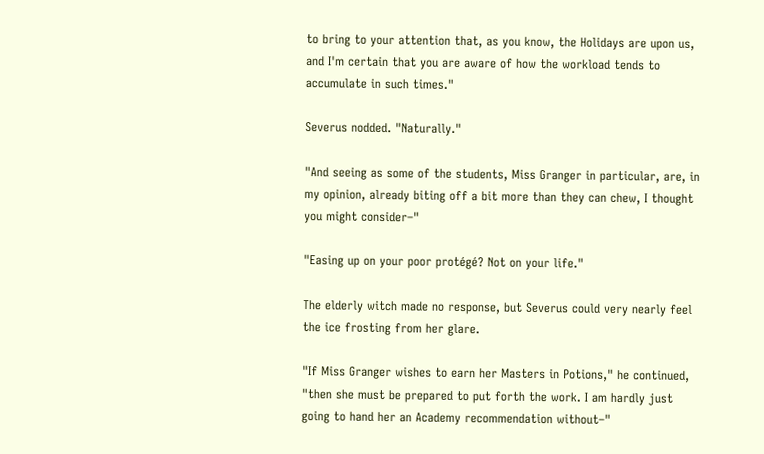to bring to your attention that, as you know, the Holidays are upon us, and I'm certain that you are aware of how the workload tends to accumulate in such times."

Severus nodded. "Naturally."

"And seeing as some of the students, Miss Granger in particular, are, in my opinion, already biting off a bit more than they can chew, I thought you might consider–"

"Easing up on your poor protégé? Not on your life."

The elderly witch made no response, but Severus could very nearly feel the ice frosting from her glare.

"If Miss Granger wishes to earn her Masters in Potions," he continued, "then she must be prepared to put forth the work. I am hardly just going to hand her an Academy recommendation without–"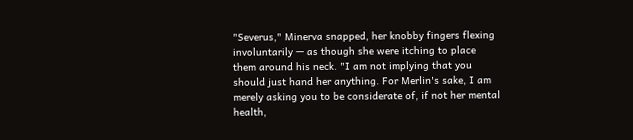"Severus," Minerva snapped, her knobby fingers flexing involuntarily — as though she were itching to place them around his neck. "I am not implying that you should just hand her anything. For Merlin's sake, I am merely asking you to be considerate of, if not her mental health,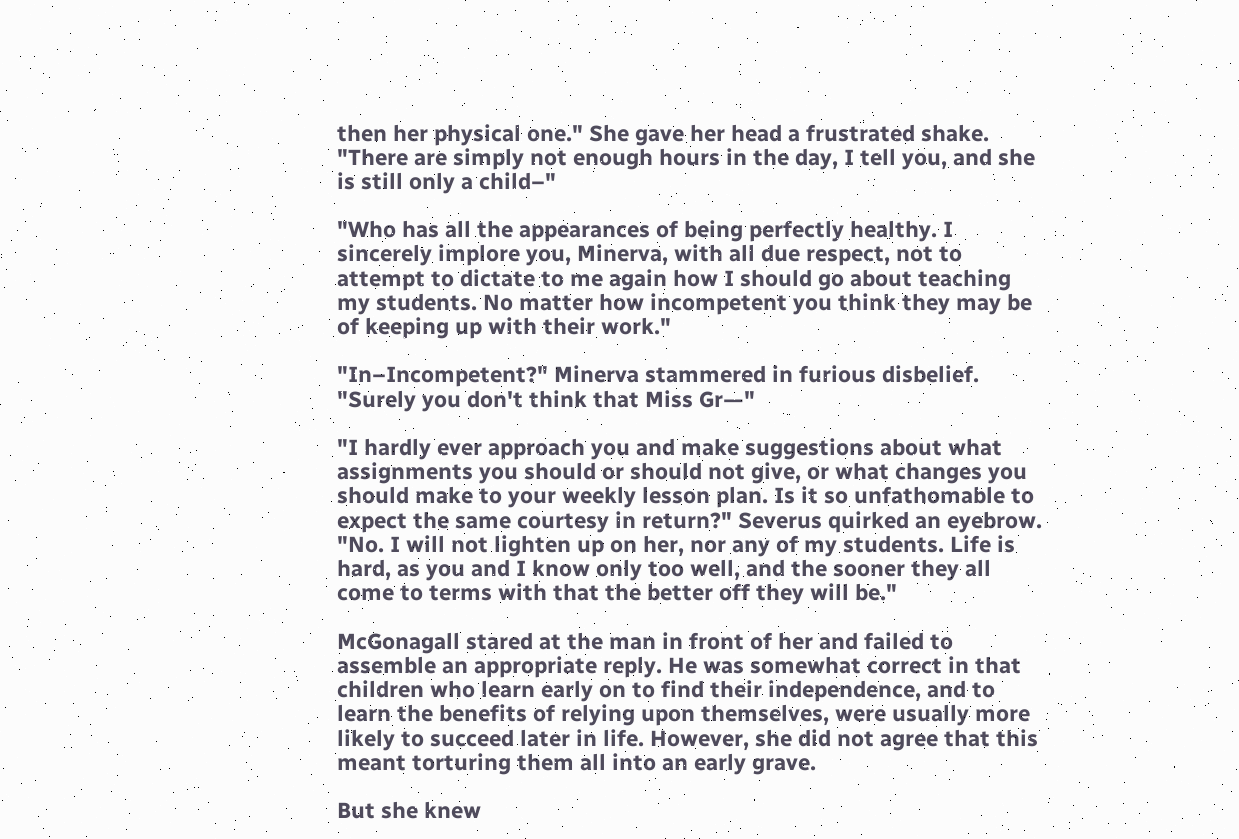then her physical one." She gave her head a frustrated shake. "There are simply not enough hours in the day, I tell you, and she is still only a child–"

"Who has all the appearances of being perfectly healthy. I sincerely implore you, Minerva, with all due respect, not to attempt to dictate to me again how I should go about teaching my students. No matter how incompetent you think they may be of keeping up with their work."

"In–Incompetent?" Minerva stammered in furious disbelief. "Surely you don't think that Miss Gr—"

"I hardly ever approach you and make suggestions about what assignments you should or should not give, or what changes you should make to your weekly lesson plan. Is it so unfathomable to expect the same courtesy in return?" Severus quirked an eyebrow. "No. I will not lighten up on her, nor any of my students. Life is hard, as you and I know only too well, and the sooner they all come to terms with that the better off they will be."

McGonagall stared at the man in front of her and failed to assemble an appropriate reply. He was somewhat correct in that children who learn early on to find their independence, and to learn the benefits of relying upon themselves, were usually more likely to succeed later in life. However, she did not agree that this meant torturing them all into an early grave.

But she knew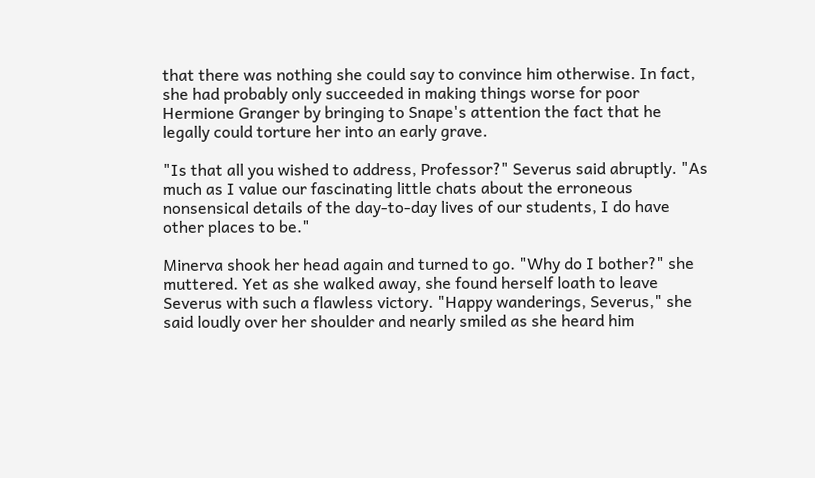that there was nothing she could say to convince him otherwise. In fact, she had probably only succeeded in making things worse for poor Hermione Granger by bringing to Snape's attention the fact that he legally could torture her into an early grave.

"Is that all you wished to address, Professor?" Severus said abruptly. "As much as I value our fascinating little chats about the erroneous nonsensical details of the day-to-day lives of our students, I do have other places to be."

Minerva shook her head again and turned to go. "Why do I bother?" she muttered. Yet as she walked away, she found herself loath to leave Severus with such a flawless victory. "Happy wanderings, Severus," she said loudly over her shoulder and nearly smiled as she heard him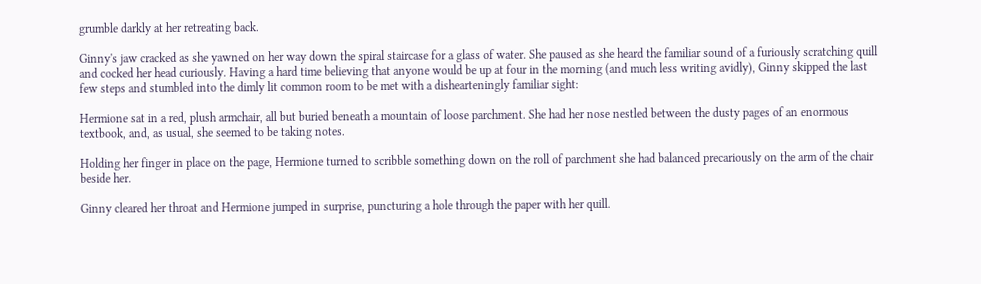grumble darkly at her retreating back.

Ginny's jaw cracked as she yawned on her way down the spiral staircase for a glass of water. She paused as she heard the familiar sound of a furiously scratching quill and cocked her head curiously. Having a hard time believing that anyone would be up at four in the morning (and much less writing avidly), Ginny skipped the last few steps and stumbled into the dimly lit common room to be met with a dishearteningly familiar sight:

Hermione sat in a red, plush armchair, all but buried beneath a mountain of loose parchment. She had her nose nestled between the dusty pages of an enormous textbook, and, as usual, she seemed to be taking notes.

Holding her finger in place on the page, Hermione turned to scribble something down on the roll of parchment she had balanced precariously on the arm of the chair beside her.

Ginny cleared her throat and Hermione jumped in surprise, puncturing a hole through the paper with her quill.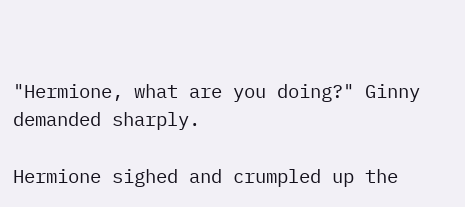"Hermione, what are you doing?" Ginny demanded sharply.

Hermione sighed and crumpled up the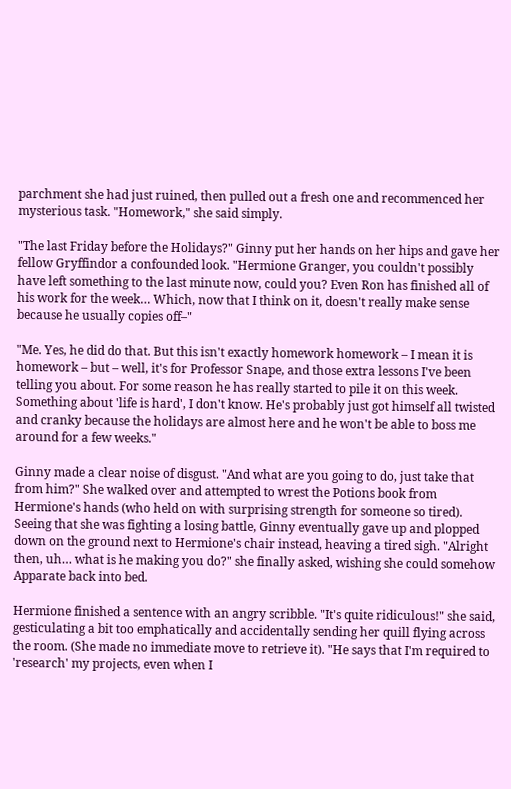parchment she had just ruined, then pulled out a fresh one and recommenced her mysterious task. "Homework," she said simply.

"The last Friday before the Holidays?" Ginny put her hands on her hips and gave her fellow Gryffindor a confounded look. "Hermione Granger, you couldn't possibly have left something to the last minute now, could you? Even Ron has finished all of his work for the week… Which, now that I think on it, doesn't really make sense because he usually copies off–"

"Me. Yes, he did do that. But this isn't exactly homework homework – I mean it is homework – but – well, it's for Professor Snape, and those extra lessons I've been telling you about. For some reason he has really started to pile it on this week. Something about 'life is hard', I don't know. He's probably just got himself all twisted and cranky because the holidays are almost here and he won't be able to boss me around for a few weeks."

Ginny made a clear noise of disgust. "And what are you going to do, just take that from him?" She walked over and attempted to wrest the Potions book from Hermione's hands (who held on with surprising strength for someone so tired). Seeing that she was fighting a losing battle, Ginny eventually gave up and plopped down on the ground next to Hermione's chair instead, heaving a tired sigh. "Alright then, uh… what is he making you do?" she finally asked, wishing she could somehow Apparate back into bed.

Hermione finished a sentence with an angry scribble. "It's quite ridiculous!" she said, gesticulating a bit too emphatically and accidentally sending her quill flying across the room. (She made no immediate move to retrieve it). "He says that I'm required to 'research' my projects, even when I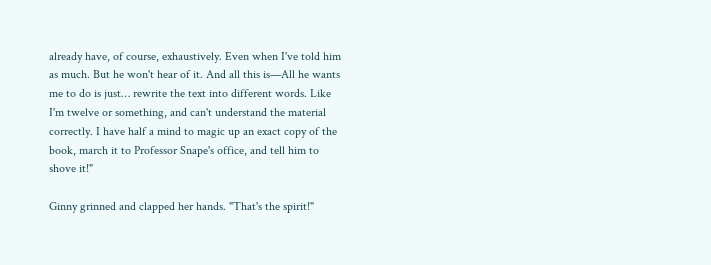already have, of course, exhaustively. Even when I've told him as much. But he won't hear of it. And all this is—All he wants me to do is just… rewrite the text into different words. Like I'm twelve or something, and can't understand the material correctly. I have half a mind to magic up an exact copy of the book, march it to Professor Snape's office, and tell him to shove it!"

Ginny grinned and clapped her hands. "That's the spirit!"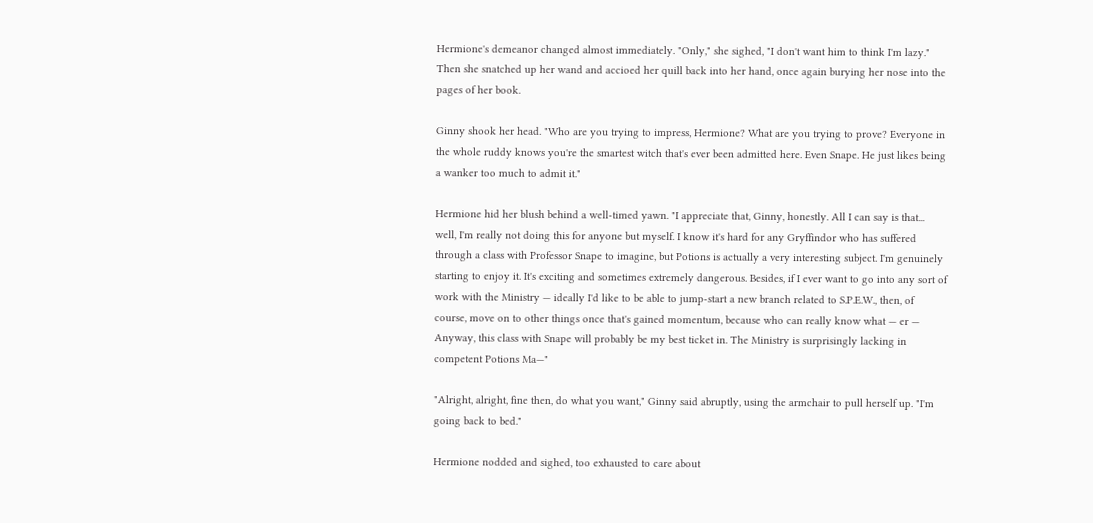Hermione's demeanor changed almost immediately. "Only," she sighed, "I don't want him to think I'm lazy." Then she snatched up her wand and accioed her quill back into her hand, once again burying her nose into the pages of her book.

Ginny shook her head. "Who are you trying to impress, Hermione? What are you trying to prove? Everyone in the whole ruddy knows you're the smartest witch that's ever been admitted here. Even Snape. He just likes being a wanker too much to admit it."

Hermione hid her blush behind a well-timed yawn. "I appreciate that, Ginny, honestly. All I can say is that... well, I'm really not doing this for anyone but myself. I know it's hard for any Gryffindor who has suffered through a class with Professor Snape to imagine, but Potions is actually a very interesting subject. I'm genuinely starting to enjoy it. It's exciting and sometimes extremely dangerous. Besides, if I ever want to go into any sort of work with the Ministry — ideally I'd like to be able to jump-start a new branch related to S.P.E.W., then, of course, move on to other things once that's gained momentum, because who can really know what — er — Anyway, this class with Snape will probably be my best ticket in. The Ministry is surprisingly lacking in competent Potions Ma—"

"Alright, alright, fine then, do what you want," Ginny said abruptly, using the armchair to pull herself up. "I'm going back to bed."

Hermione nodded and sighed, too exhausted to care about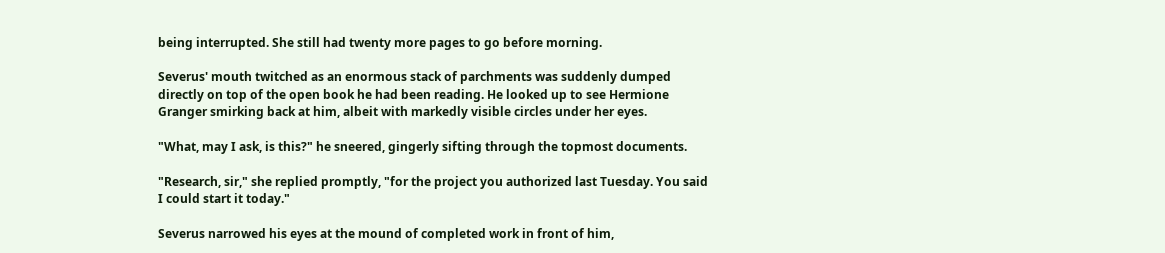being interrupted. She still had twenty more pages to go before morning.

Severus' mouth twitched as an enormous stack of parchments was suddenly dumped directly on top of the open book he had been reading. He looked up to see Hermione Granger smirking back at him, albeit with markedly visible circles under her eyes.

"What, may I ask, is this?" he sneered, gingerly sifting through the topmost documents.

"Research, sir," she replied promptly, "for the project you authorized last Tuesday. You said I could start it today."

Severus narrowed his eyes at the mound of completed work in front of him,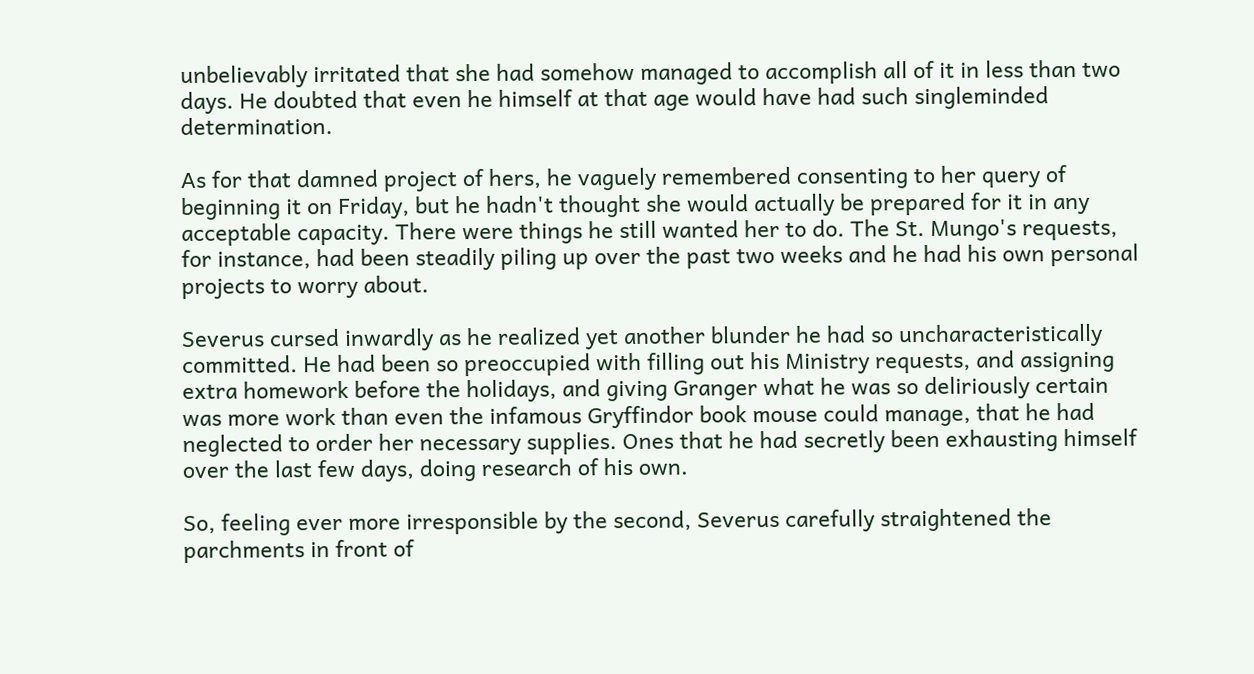unbelievably irritated that she had somehow managed to accomplish all of it in less than two days. He doubted that even he himself at that age would have had such singleminded determination.

As for that damned project of hers, he vaguely remembered consenting to her query of beginning it on Friday, but he hadn't thought she would actually be prepared for it in any acceptable capacity. There were things he still wanted her to do. The St. Mungo's requests, for instance, had been steadily piling up over the past two weeks and he had his own personal projects to worry about.

Severus cursed inwardly as he realized yet another blunder he had so uncharacteristically committed. He had been so preoccupied with filling out his Ministry requests, and assigning extra homework before the holidays, and giving Granger what he was so deliriously certain was more work than even the infamous Gryffindor book mouse could manage, that he had neglected to order her necessary supplies. Ones that he had secretly been exhausting himself over the last few days, doing research of his own.

So, feeling ever more irresponsible by the second, Severus carefully straightened the parchments in front of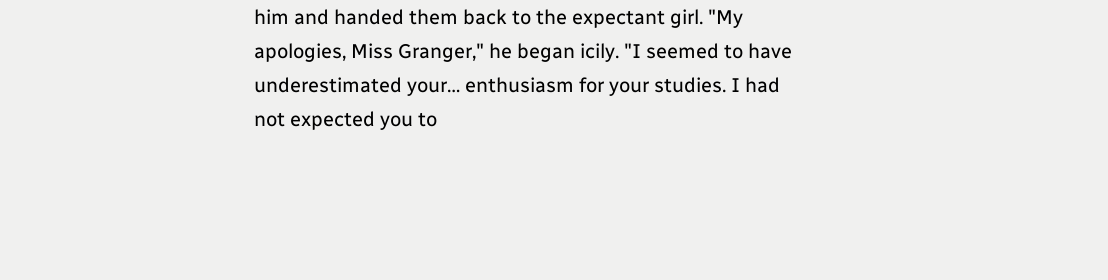him and handed them back to the expectant girl. "My apologies, Miss Granger," he began icily. "I seemed to have underestimated your… enthusiasm for your studies. I had not expected you to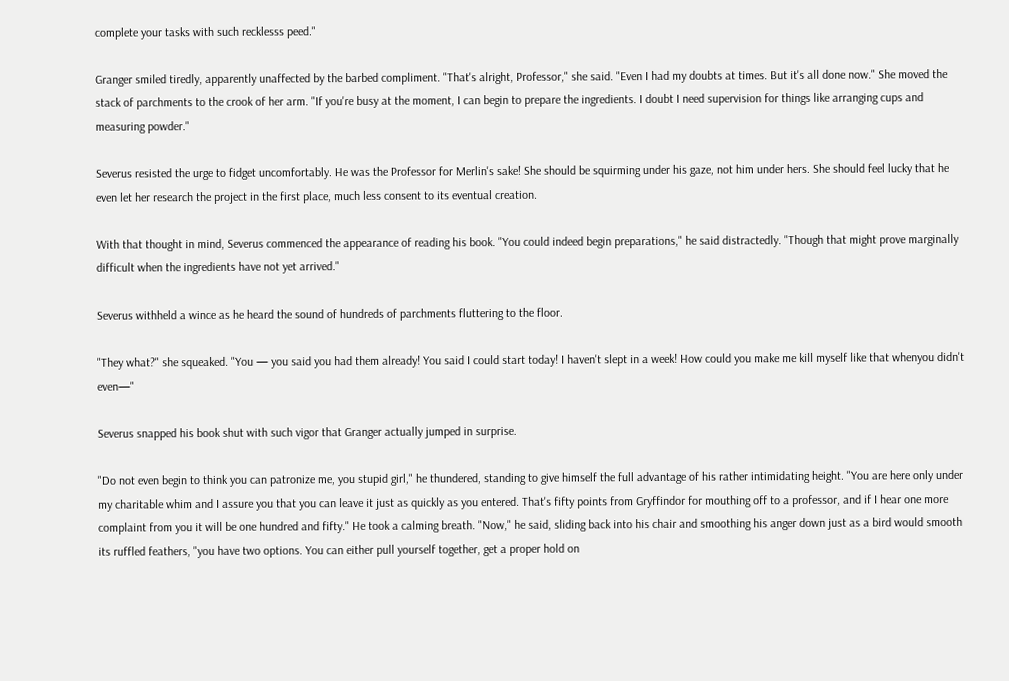complete your tasks with such recklesss peed."

Granger smiled tiredly, apparently unaffected by the barbed compliment. "That's alright, Professor," she said. "Even I had my doubts at times. But it's all done now." She moved the stack of parchments to the crook of her arm. "If you're busy at the moment, I can begin to prepare the ingredients. I doubt I need supervision for things like arranging cups and measuring powder."

Severus resisted the urge to fidget uncomfortably. He was the Professor for Merlin's sake! She should be squirming under his gaze, not him under hers. She should feel lucky that he even let her research the project in the first place, much less consent to its eventual creation.

With that thought in mind, Severus commenced the appearance of reading his book. "You could indeed begin preparations," he said distractedly. "Though that might prove marginally difficult when the ingredients have not yet arrived."

Severus withheld a wince as he heard the sound of hundreds of parchments fluttering to the floor.

"They what?" she squeaked. "You — you said you had them already! You said I could start today! I haven't slept in a week! How could you make me kill myself like that whenyou didn't even—"

Severus snapped his book shut with such vigor that Granger actually jumped in surprise.

"Do not even begin to think you can patronize me, you stupid girl," he thundered, standing to give himself the full advantage of his rather intimidating height. "You are here only under my charitable whim and I assure you that you can leave it just as quickly as you entered. That's fifty points from Gryffindor for mouthing off to a professor, and if I hear one more complaint from you it will be one hundred and fifty." He took a calming breath. "Now," he said, sliding back into his chair and smoothing his anger down just as a bird would smooth its ruffled feathers, "you have two options. You can either pull yourself together, get a proper hold on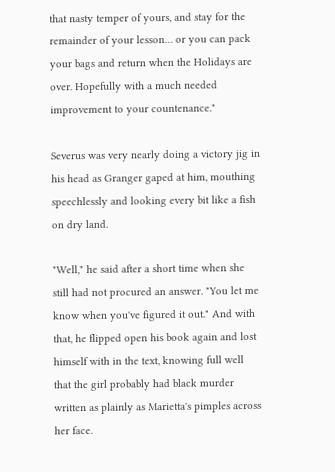that nasty temper of yours, and stay for the remainder of your lesson… or you can pack your bags and return when the Holidays are over. Hopefully with a much needed improvement to your countenance."

Severus was very nearly doing a victory jig in his head as Granger gaped at him, mouthing speechlessly and looking every bit like a fish on dry land.

"Well," he said after a short time when she still had not procured an answer. "You let me know when you've figured it out." And with that, he flipped open his book again and lost himself with in the text, knowing full well that the girl probably had black murder written as plainly as Marietta's pimples across her face.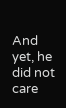And yet, he did not care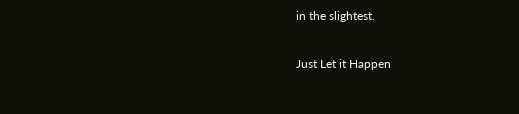in the slightest.

Just Let it Happen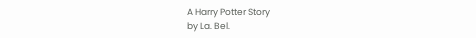A Harry Potter Story
by La. Bel.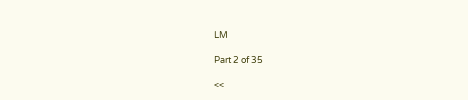LM

Part 2 of 35

<<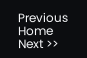Previous     Home     Next >>